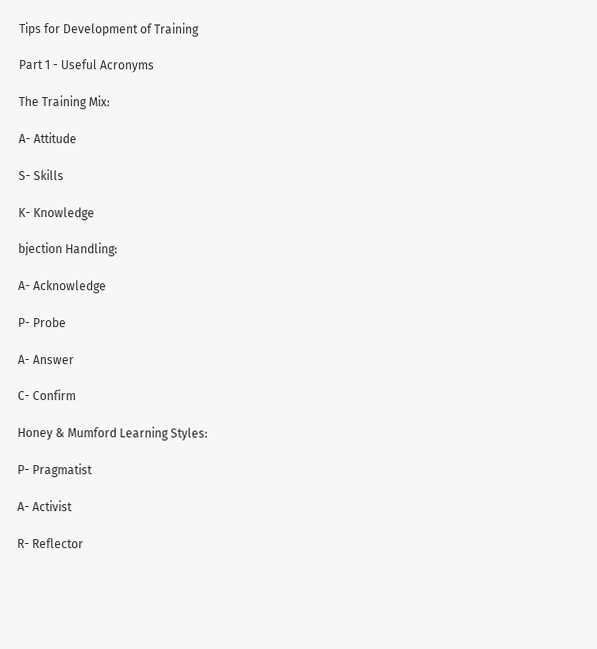Tips for Development of Training

Part 1 - Useful Acronyms

The Training Mix:

A- Attitude

S- Skills

K- Knowledge

bjection Handling:

A- Acknowledge

P- Probe

A- Answer

C- Confirm

Honey & Mumford Learning Styles:

P- Pragmatist

A- Activist

R- Reflector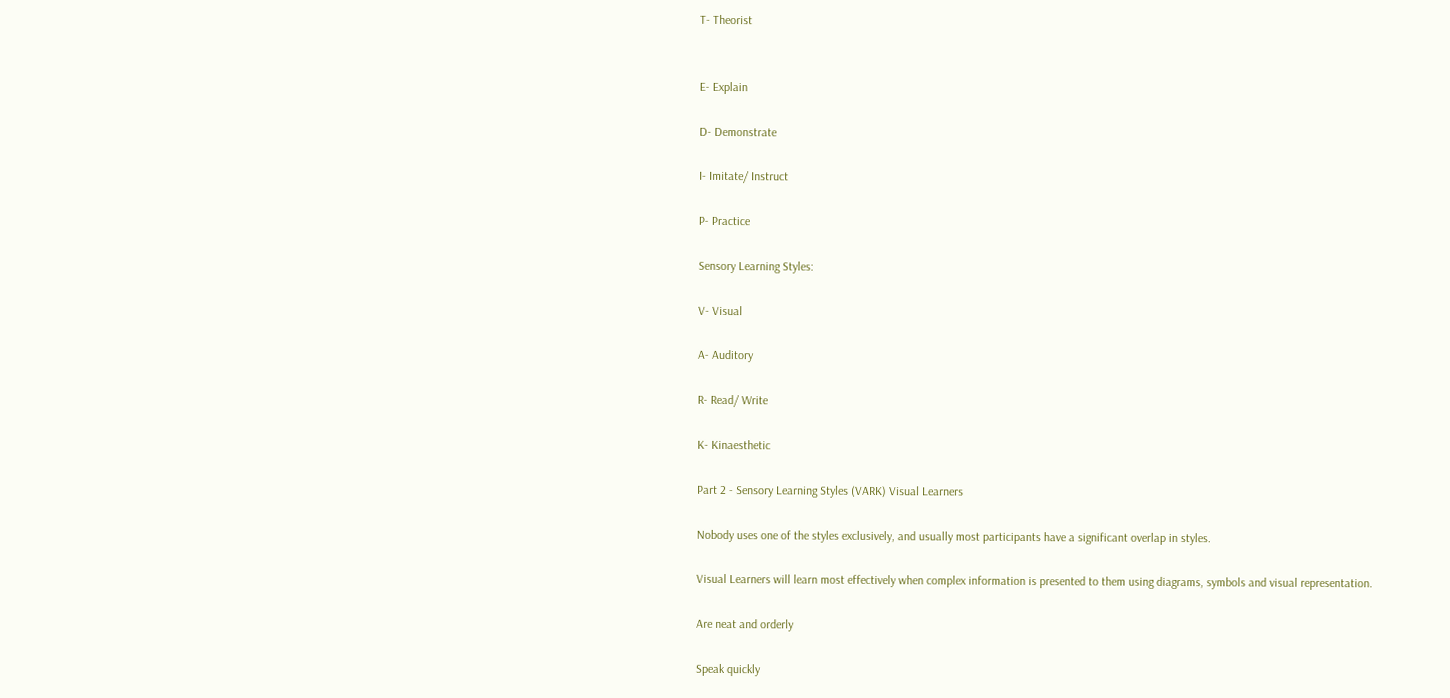T- Theorist


E- Explain

D- Demonstrate

I- Imitate/ Instruct

P- Practice

Sensory Learning Styles:

V- Visual

A- Auditory

R- Read/ Write

K- Kinaesthetic

Part 2 - Sensory Learning Styles (VARK) Visual Learners

Nobody uses one of the styles exclusively, and usually most participants have a significant overlap in styles.

Visual Learners will learn most effectively when complex information is presented to them using diagrams, symbols and visual representation.

Are neat and orderly

Speak quickly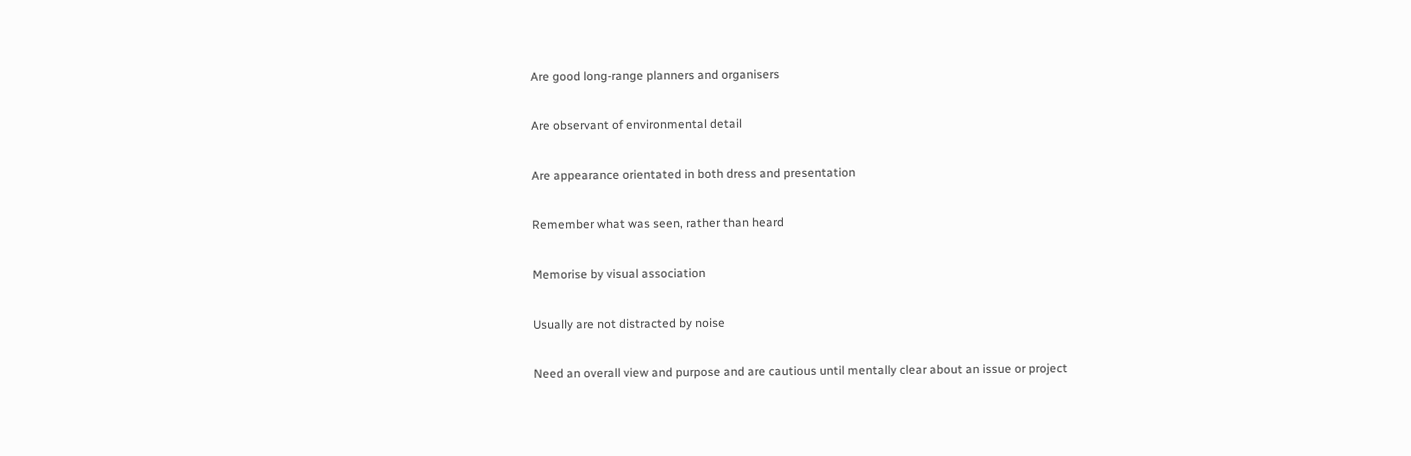Are good long-range planners and organisers

Are observant of environmental detail

Are appearance orientated in both dress and presentation

Remember what was seen, rather than heard

Memorise by visual association

Usually are not distracted by noise

Need an overall view and purpose and are cautious until mentally clear about an issue or project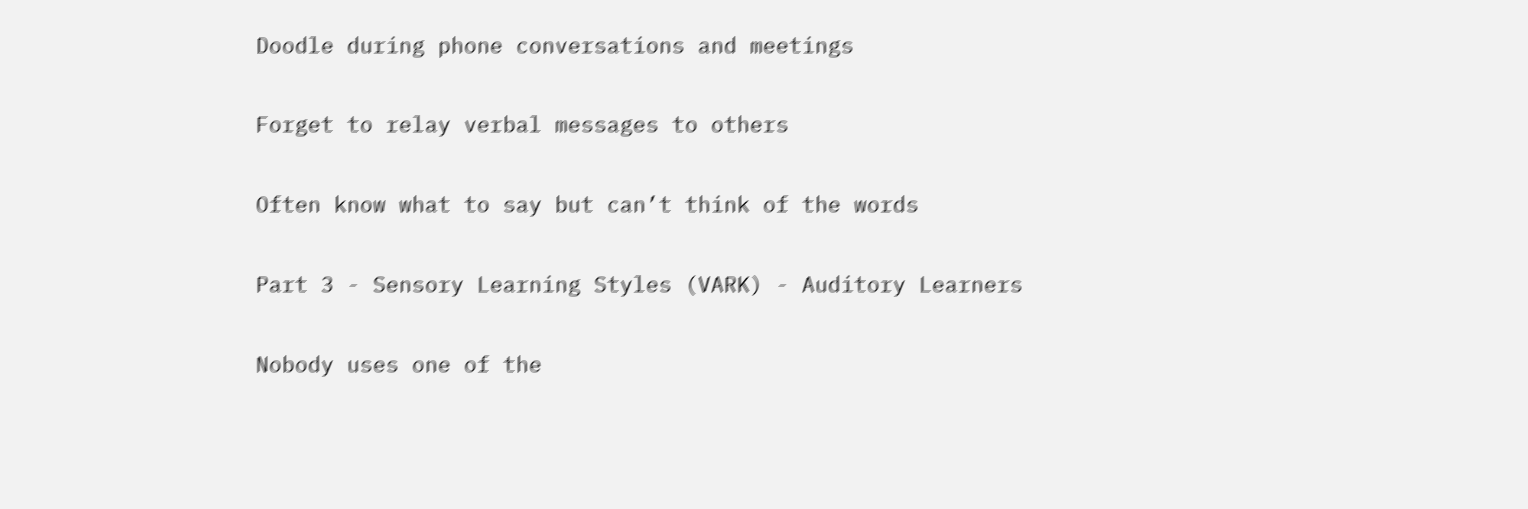Doodle during phone conversations and meetings

Forget to relay verbal messages to others

Often know what to say but can’t think of the words

Part 3 - Sensory Learning Styles (VARK) - Auditory Learners

Nobody uses one of the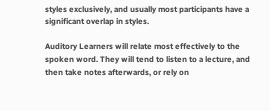styles exclusively, and usually most participants have a significant overlap in styles.

Auditory Learners will relate most effectively to the spoken word. They will tend to listen to a lecture, and then take notes afterwards, or rely on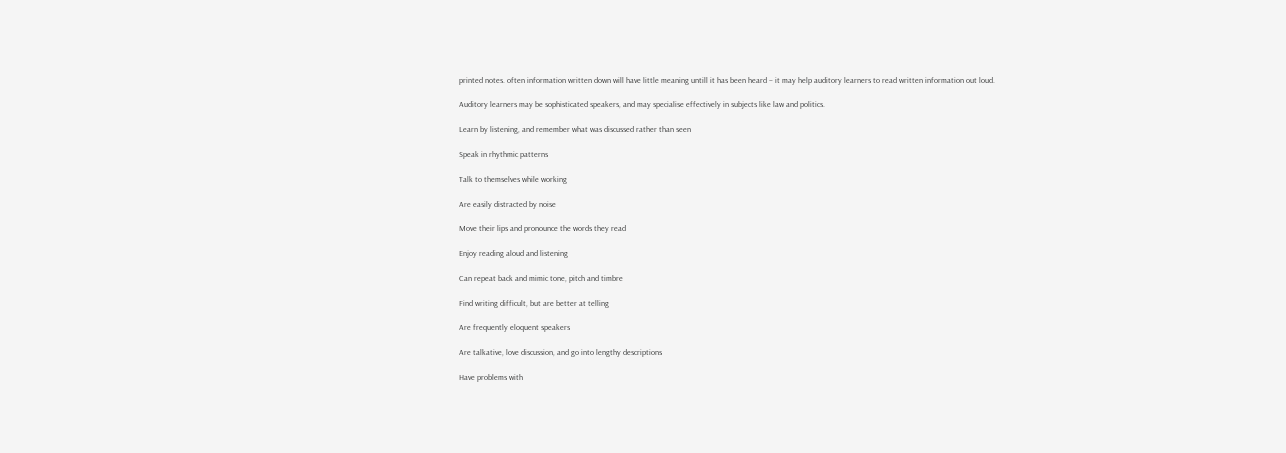printed notes. often information written down will have little meaning untill it has been heard – it may help auditory learners to read written information out loud.

Auditory learners may be sophisticated speakers, and may specialise effectively in subjects like law and politics.

Learn by listening, and remember what was discussed rather than seen

Speak in rhythmic patterns

Talk to themselves while working

Are easily distracted by noise

Move their lips and pronounce the words they read

Enjoy reading aloud and listening

Can repeat back and mimic tone, pitch and timbre

Find writing difficult, but are better at telling

Are frequently eloquent speakers

Are talkative, love discussion, and go into lengthy descriptions

Have problems with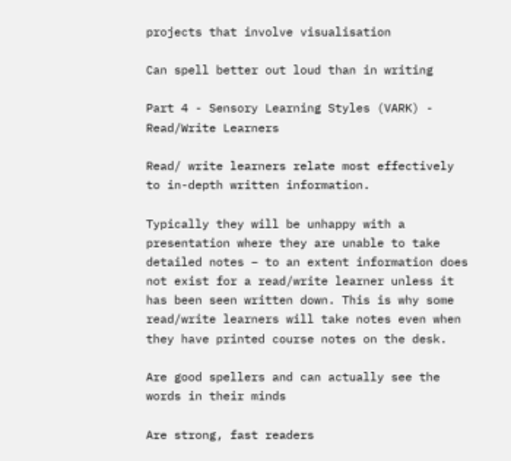projects that involve visualisation

Can spell better out loud than in writing

Part 4 - Sensory Learning Styles (VARK) - Read/Write Learners

Read/ write learners relate most effectively to in-depth written information.

Typically they will be unhappy with a presentation where they are unable to take detailed notes – to an extent information does not exist for a read/write learner unless it has been seen written down. This is why some read/write learners will take notes even when they have printed course notes on the desk.

Are good spellers and can actually see the words in their minds

Are strong, fast readers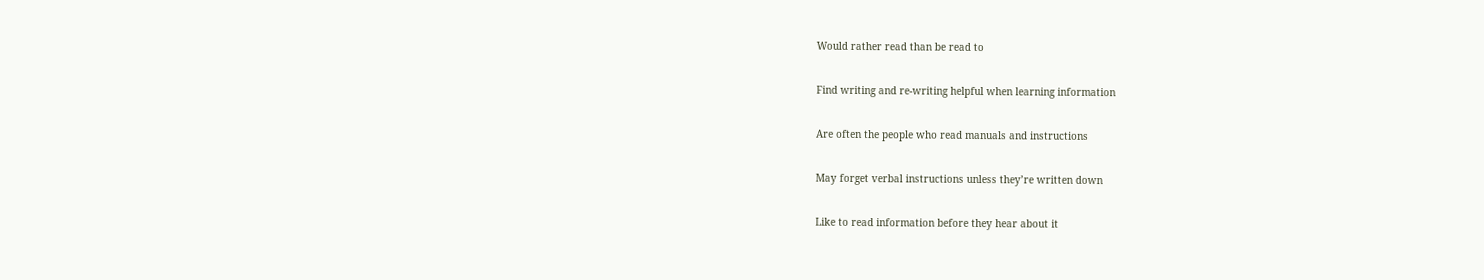Would rather read than be read to

Find writing and re-writing helpful when learning information

Are often the people who read manuals and instructions

May forget verbal instructions unless they’re written down

Like to read information before they hear about it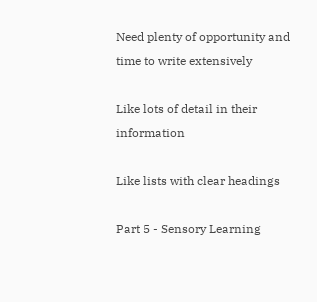Need plenty of opportunity and time to write extensively

Like lots of detail in their information

Like lists with clear headings

Part 5 - Sensory Learning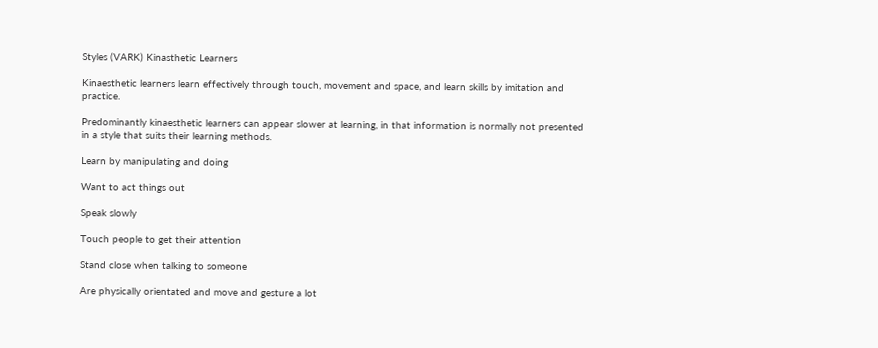Styles (VARK) Kinasthetic Learners

Kinaesthetic learners learn effectively through touch, movement and space, and learn skills by imitation and practice.

Predominantly kinaesthetic learners can appear slower at learning, in that information is normally not presented in a style that suits their learning methods.

Learn by manipulating and doing

Want to act things out

Speak slowly

Touch people to get their attention

Stand close when talking to someone

Are physically orientated and move and gesture a lot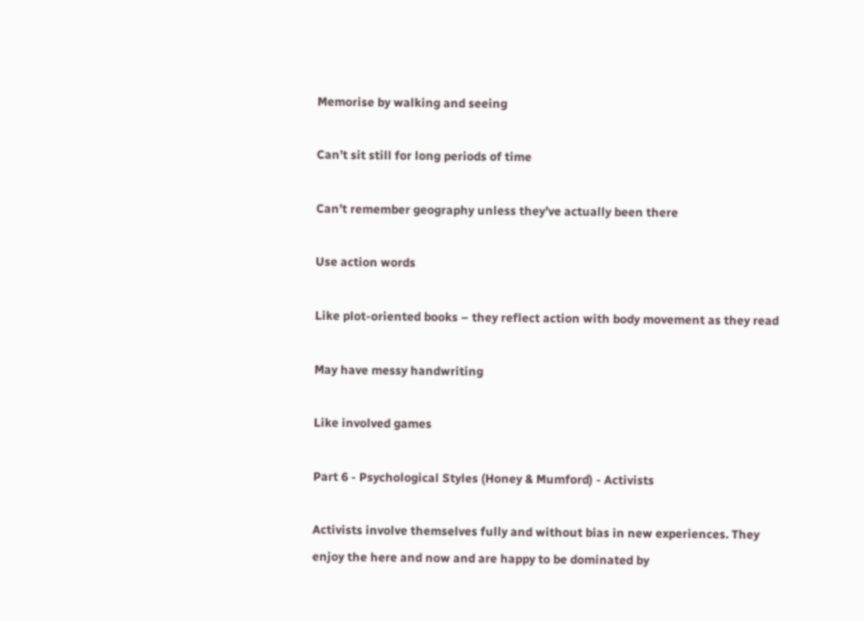Memorise by walking and seeing

Can’t sit still for long periods of time

Can’t remember geography unless they’ve actually been there

Use action words

Like plot-oriented books – they reflect action with body movement as they read

May have messy handwriting

Like involved games

Part 6 - Psychological Styles (Honey & Mumford) - Activists

Activists involve themselves fully and without bias in new experiences. They enjoy the here and now and are happy to be dominated by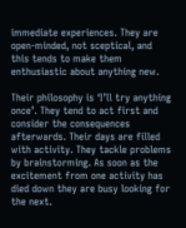immediate experiences. They are open-minded, not sceptical, and this tends to make them enthusiastic about anything new.

Their philosophy is ‘I’ll try anything once’. They tend to act first and consider the consequences afterwards. Their days are filled with activity. They tackle problems by brainstorming. As soon as the excitement from one activity has died down they are busy looking for the next.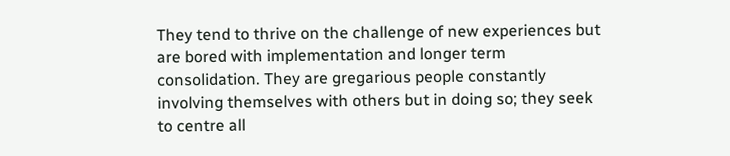They tend to thrive on the challenge of new experiences but are bored with implementation and longer term consolidation. They are gregarious people constantly involving themselves with others but in doing so; they seek to centre all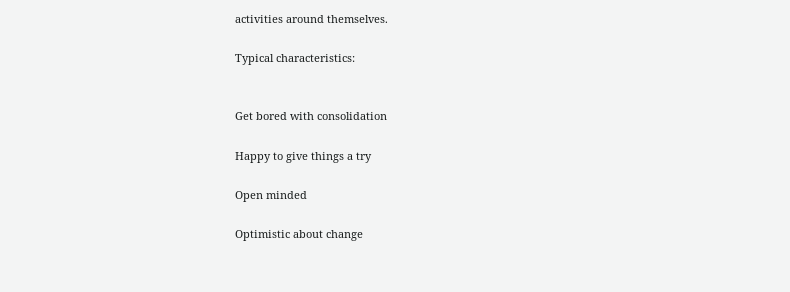activities around themselves.

Typical characteristics:


Get bored with consolidation

Happy to give things a try

Open minded

Optimistic about change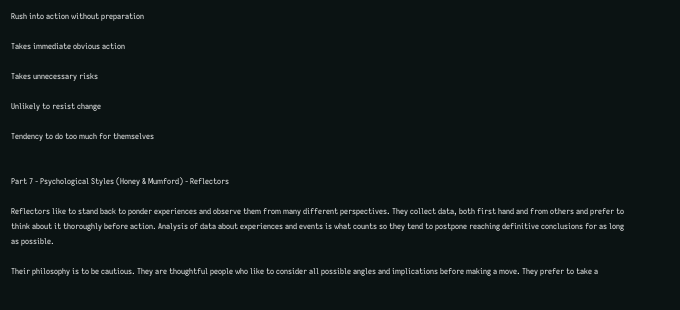Rush into action without preparation

Takes immediate obvious action

Takes unnecessary risks

Unlikely to resist change

Tendency to do too much for themselves


Part 7 - Psychological Styles (Honey & Mumford) - Reflectors

Reflectors like to stand back to ponder experiences and observe them from many different perspectives. They collect data, both first hand and from others and prefer to think about it thoroughly before action. Analysis of data about experiences and events is what counts so they tend to postpone reaching definitive conclusions for as long as possible.

Their philosophy is to be cautious. They are thoughtful people who like to consider all possible angles and implications before making a move. They prefer to take a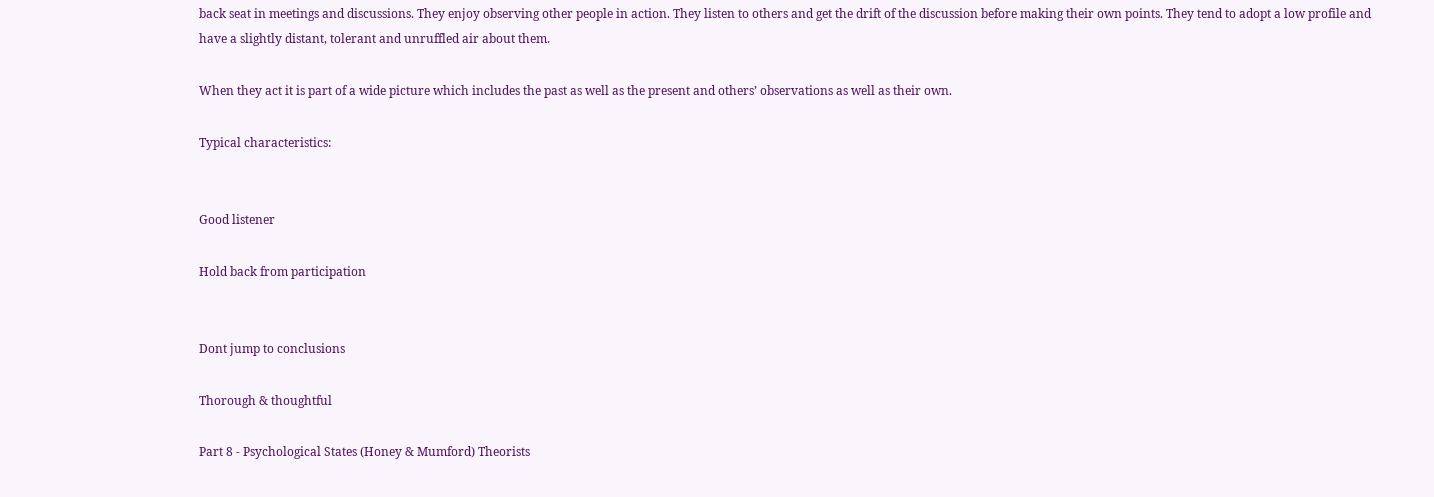back seat in meetings and discussions. They enjoy observing other people in action. They listen to others and get the drift of the discussion before making their own points. They tend to adopt a low profile and have a slightly distant, tolerant and unruffled air about them.

When they act it is part of a wide picture which includes the past as well as the present and others’ observations as well as their own.

Typical characteristics:


Good listener

Hold back from participation


Dont jump to conclusions

Thorough & thoughtful

Part 8 - Psychological States (Honey & Mumford) Theorists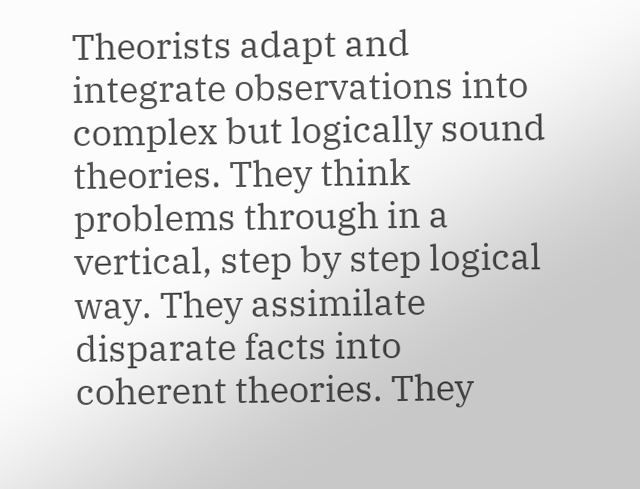Theorists adapt and integrate observations into complex but logically sound theories. They think problems through in a vertical, step by step logical way. They assimilate disparate facts into coherent theories. They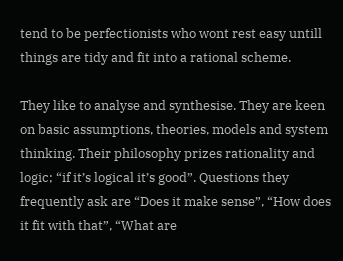tend to be perfectionists who wont rest easy untill things are tidy and fit into a rational scheme.

They like to analyse and synthesise. They are keen on basic assumptions, theories, models and system thinking. Their philosophy prizes rationality and logic; “if it’s logical it’s good”. Questions they frequently ask are “Does it make sense”, “How does it fit with that”, “What are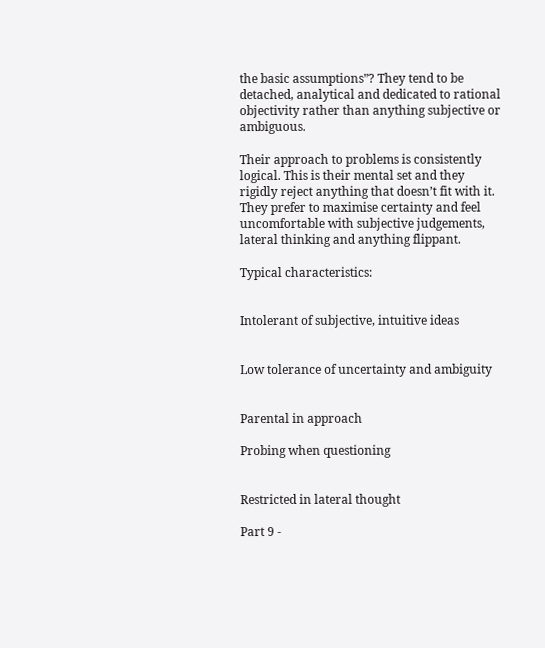the basic assumptions”? They tend to be detached, analytical and dedicated to rational objectivity rather than anything subjective or ambiguous.

Their approach to problems is consistently logical. This is their mental set and they rigidly reject anything that doesn’t fit with it. They prefer to maximise certainty and feel uncomfortable with subjective judgements, lateral thinking and anything flippant.

Typical characteristics:


Intolerant of subjective, intuitive ideas


Low tolerance of uncertainty and ambiguity


Parental in approach

Probing when questioning


Restricted in lateral thought

Part 9 -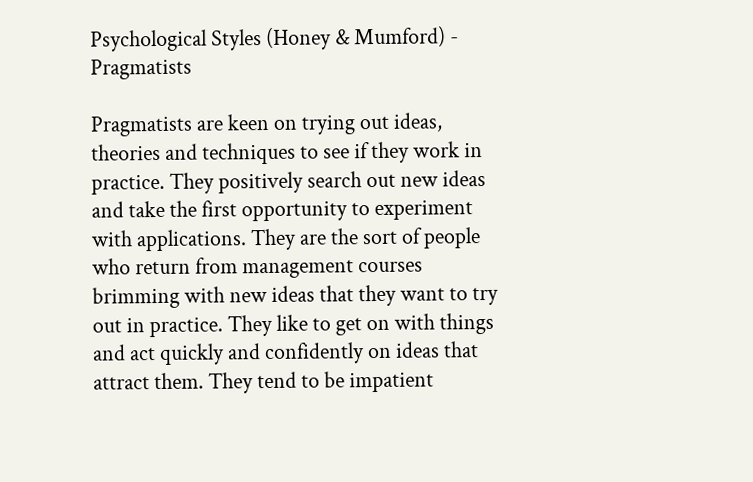Psychological Styles (Honey & Mumford) - Pragmatists

Pragmatists are keen on trying out ideas, theories and techniques to see if they work in practice. They positively search out new ideas and take the first opportunity to experiment with applications. They are the sort of people who return from management courses brimming with new ideas that they want to try out in practice. They like to get on with things and act quickly and confidently on ideas that attract them. They tend to be impatient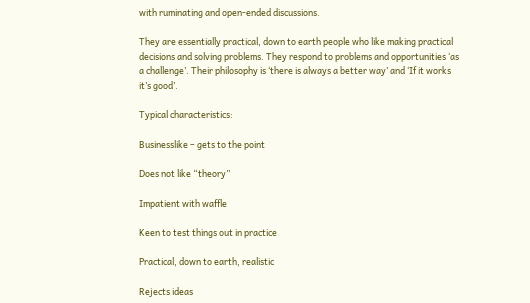with ruminating and open-ended discussions.

They are essentially practical, down to earth people who like making practical decisions and solving problems. They respond to problems and opportunities ‘as a challenge’. Their philosophy is ‘there is always a better way’ and ‘If it works it’s good’.

Typical characteristics:

Businesslike – gets to the point

Does not like “theory”

Impatient with waffle

Keen to test things out in practice

Practical, down to earth, realistic

Rejects ideas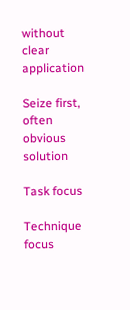without clear application

Seize first, often obvious solution

Task focus

Technique focus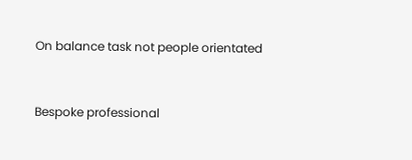On balance task not people orientated


Bespoke professional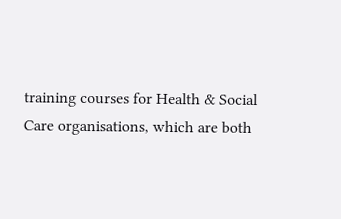training courses for Health & Social Care organisations, which are both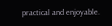practical and enjoyable.